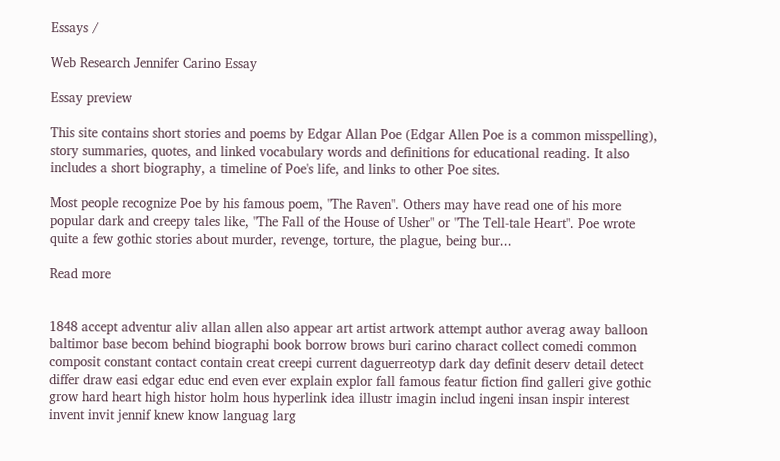Essays /

Web Research Jennifer Carino Essay

Essay preview

This site contains short stories and poems by Edgar Allan Poe (Edgar Allen Poe is a common misspelling), story summaries, quotes, and linked vocabulary words and definitions for educational reading. It also includes a short biography, a timeline of Poe's life, and links to other Poe sites.

Most people recognize Poe by his famous poem, "The Raven". Others may have read one of his more popular dark and creepy tales like, "The Fall of the House of Usher" or "The Tell-tale Heart". Poe wrote quite a few gothic stories about murder, revenge, torture, the plague, being bur...

Read more


1848 accept adventur aliv allan allen also appear art artist artwork attempt author averag away balloon baltimor base becom behind biographi book borrow brows buri carino charact collect comedi common composit constant contact contain creat creepi current daguerreotyp dark day definit deserv detail detect differ draw easi edgar educ end even ever explain explor fall famous featur fiction find galleri give gothic grow hard heart high histor holm hous hyperlink idea illustr imagin includ ingeni insan inspir interest invent invit jennif knew know languag larg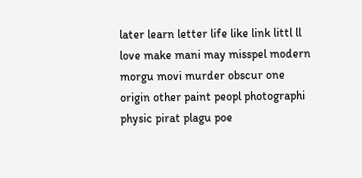later learn letter life like link littl ll love make mani may misspel modern morgu movi murder obscur one origin other paint peopl photographi physic pirat plagu poe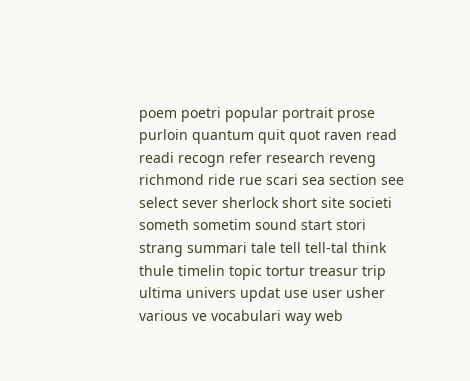poem poetri popular portrait prose purloin quantum quit quot raven read readi recogn refer research reveng richmond ride rue scari sea section see select sever sherlock short site societi someth sometim sound start stori strang summari tale tell tell-tal think thule timelin topic tortur treasur trip ultima univers updat use user usher various ve vocabulari way web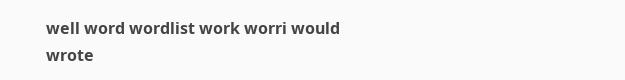well word wordlist work worri would wrote